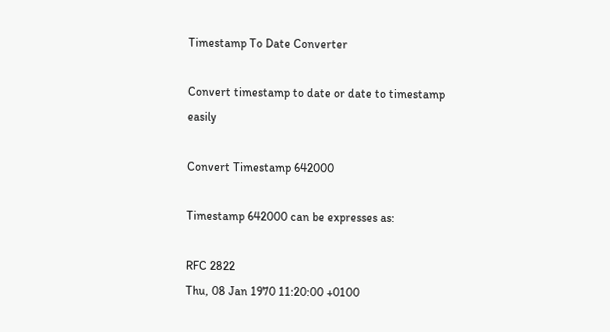Timestamp To Date Converter

Convert timestamp to date or date to timestamp easily

Convert Timestamp 642000

Timestamp 642000 can be expresses as:

RFC 2822
Thu, 08 Jan 1970 11:20:00 +0100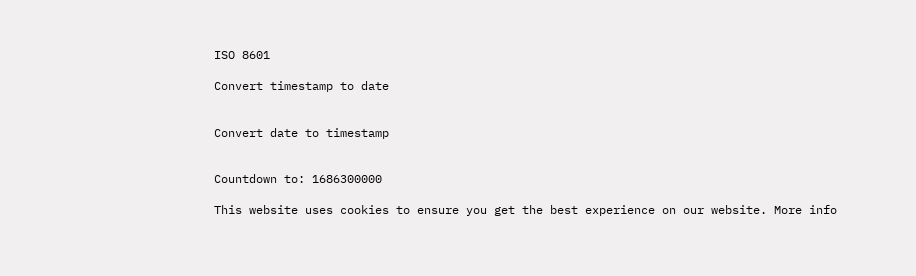ISO 8601

Convert timestamp to date


Convert date to timestamp


Countdown to: 1686300000

This website uses cookies to ensure you get the best experience on our website. More info